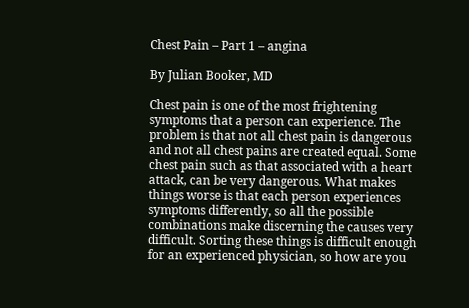Chest Pain – Part 1 – angina

By Julian Booker, MD

Chest pain is one of the most frightening symptoms that a person can experience. The problem is that not all chest pain is dangerous and not all chest pains are created equal. Some chest pain such as that associated with a heart attack, can be very dangerous. What makes things worse is that each person experiences symptoms differently, so all the possible combinations make discerning the causes very difficult. Sorting these things is difficult enough for an experienced physician, so how are you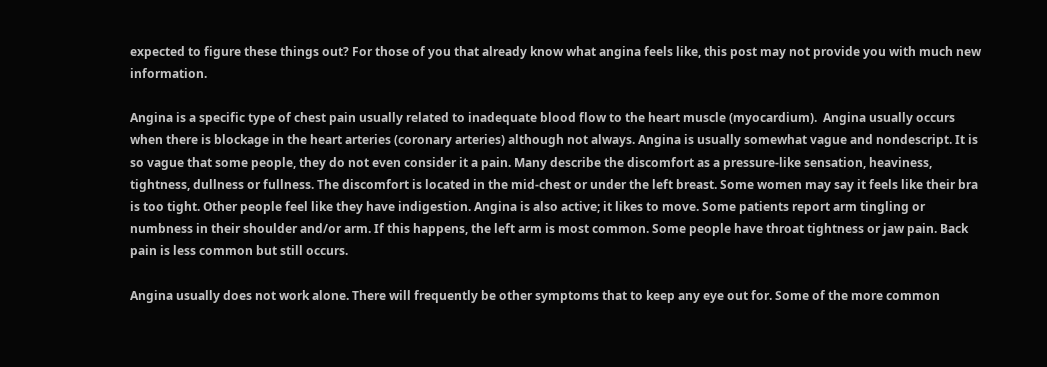expected to figure these things out? For those of you that already know what angina feels like, this post may not provide you with much new information.

Angina is a specific type of chest pain usually related to inadequate blood flow to the heart muscle (myocardium).  Angina usually occurs when there is blockage in the heart arteries (coronary arteries) although not always. Angina is usually somewhat vague and nondescript. It is so vague that some people, they do not even consider it a pain. Many describe the discomfort as a pressure-like sensation, heaviness, tightness, dullness or fullness. The discomfort is located in the mid-chest or under the left breast. Some women may say it feels like their bra is too tight. Other people feel like they have indigestion. Angina is also active; it likes to move. Some patients report arm tingling or numbness in their shoulder and/or arm. If this happens, the left arm is most common. Some people have throat tightness or jaw pain. Back pain is less common but still occurs.

Angina usually does not work alone. There will frequently be other symptoms that to keep any eye out for. Some of the more common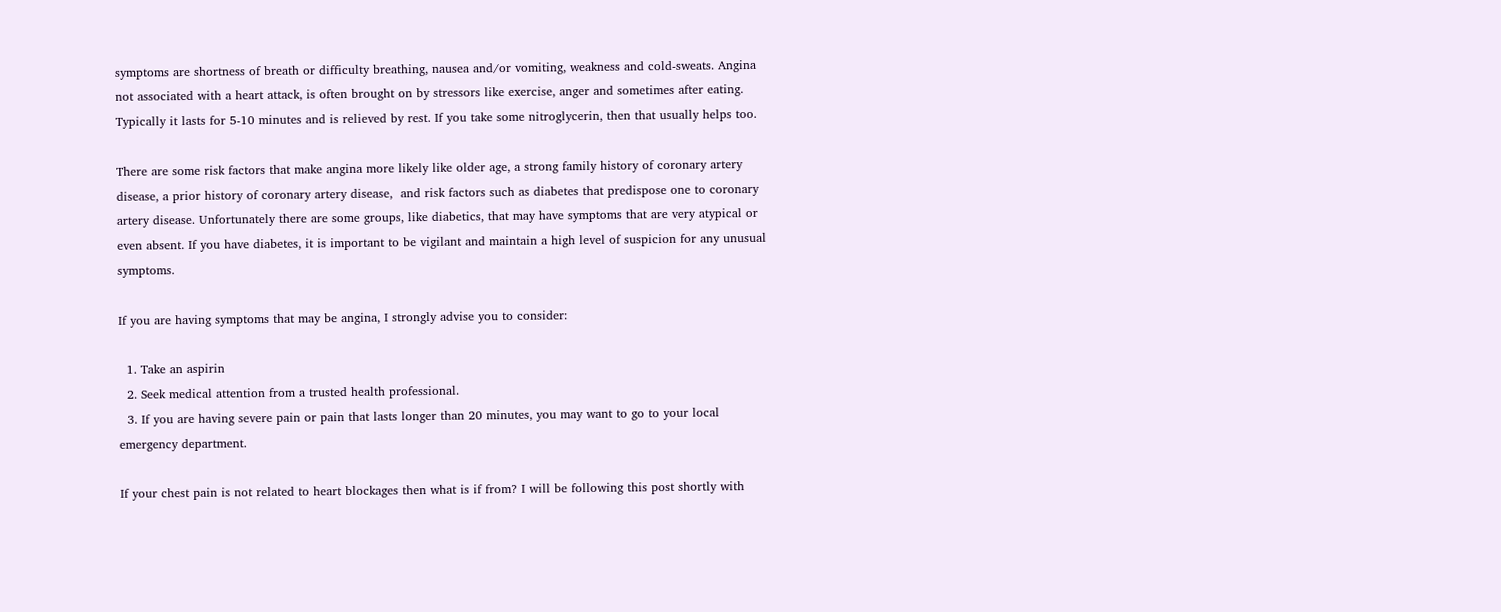symptoms are shortness of breath or difficulty breathing, nausea and/or vomiting, weakness and cold-sweats. Angina not associated with a heart attack, is often brought on by stressors like exercise, anger and sometimes after eating. Typically it lasts for 5-10 minutes and is relieved by rest. If you take some nitroglycerin, then that usually helps too.

There are some risk factors that make angina more likely like older age, a strong family history of coronary artery disease, a prior history of coronary artery disease,  and risk factors such as diabetes that predispose one to coronary artery disease. Unfortunately there are some groups, like diabetics, that may have symptoms that are very atypical or even absent. If you have diabetes, it is important to be vigilant and maintain a high level of suspicion for any unusual symptoms.

If you are having symptoms that may be angina, I strongly advise you to consider:

  1. Take an aspirin
  2. Seek medical attention from a trusted health professional.
  3. If you are having severe pain or pain that lasts longer than 20 minutes, you may want to go to your local emergency department.

If your chest pain is not related to heart blockages then what is if from? I will be following this post shortly with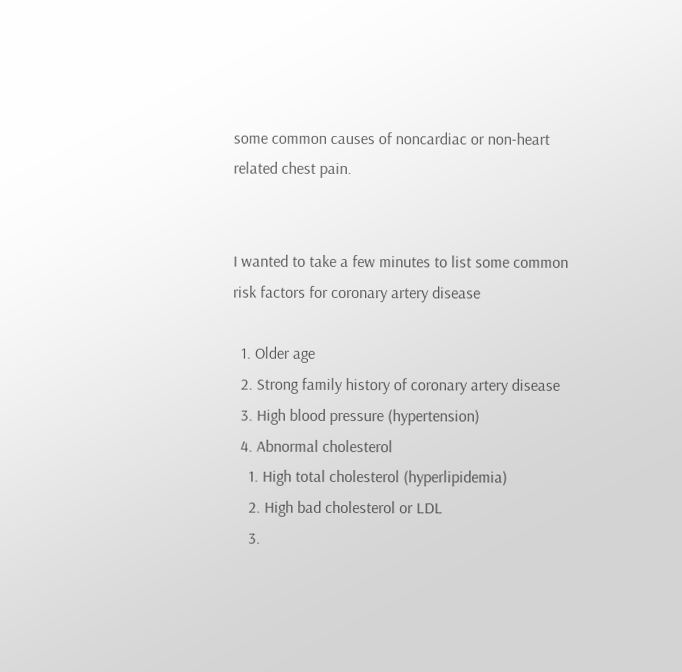some common causes of noncardiac or non-heart related chest pain.


I wanted to take a few minutes to list some common risk factors for coronary artery disease

  1. Older age
  2. Strong family history of coronary artery disease
  3. High blood pressure (hypertension)
  4. Abnormal cholesterol
    1. High total cholesterol (hyperlipidemia)
    2. High bad cholesterol or LDL
    3.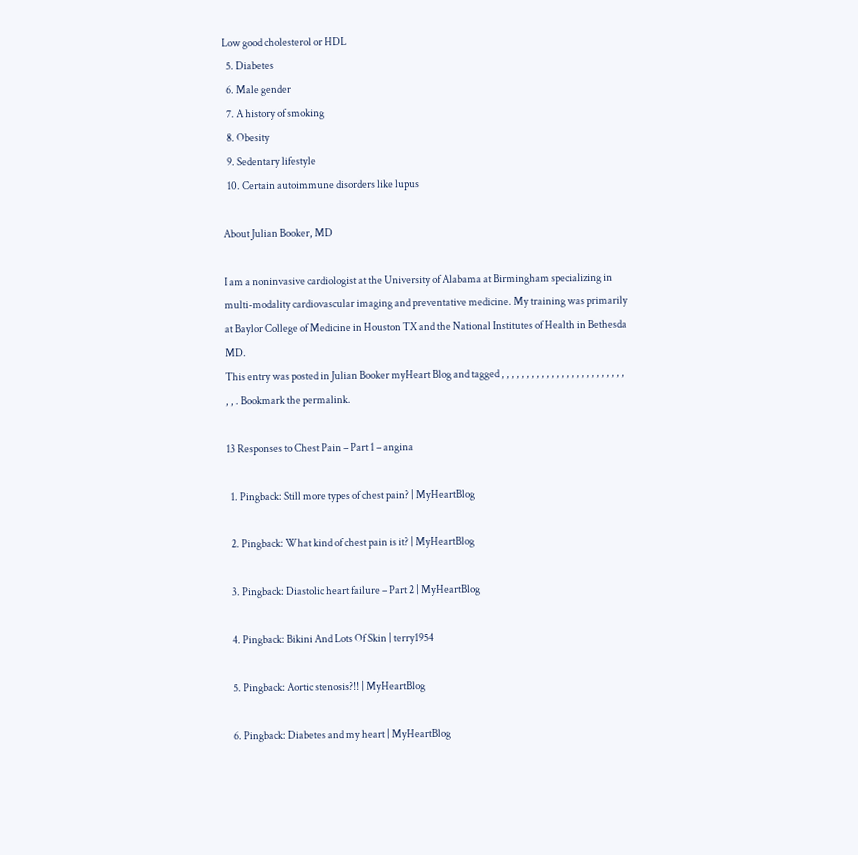Low good cholesterol or HDL
  5. Diabetes
  6. Male gender
  7. A history of smoking
  8. Obesity
  9. Sedentary lifestyle
  10. Certain autoimmune disorders like lupus

About Julian Booker, MD

I am a noninvasive cardiologist at the University of Alabama at Birmingham specializing in multi-modality cardiovascular imaging and preventative medicine. My training was primarily at Baylor College of Medicine in Houston TX and the National Institutes of Health in Bethesda MD.
This entry was posted in Julian Booker myHeart Blog and tagged , , , , , , , , , , , , , , , , , , , , , , , , , , , . Bookmark the permalink.

13 Responses to Chest Pain – Part 1 – angina

  1. Pingback: Still more types of chest pain? | MyHeartBlog

  2. Pingback: What kind of chest pain is it? | MyHeartBlog

  3. Pingback: Diastolic heart failure – Part 2 | MyHeartBlog

  4. Pingback: Bikini And Lots Of Skin | terry1954

  5. Pingback: Aortic stenosis?!! | MyHeartBlog

  6. Pingback: Diabetes and my heart | MyHeartBlog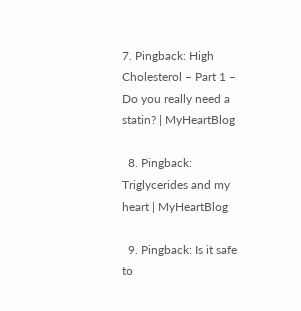7. Pingback: High Cholesterol – Part 1 – Do you really need a statin? | MyHeartBlog

  8. Pingback: Triglycerides and my heart | MyHeartBlog

  9. Pingback: Is it safe to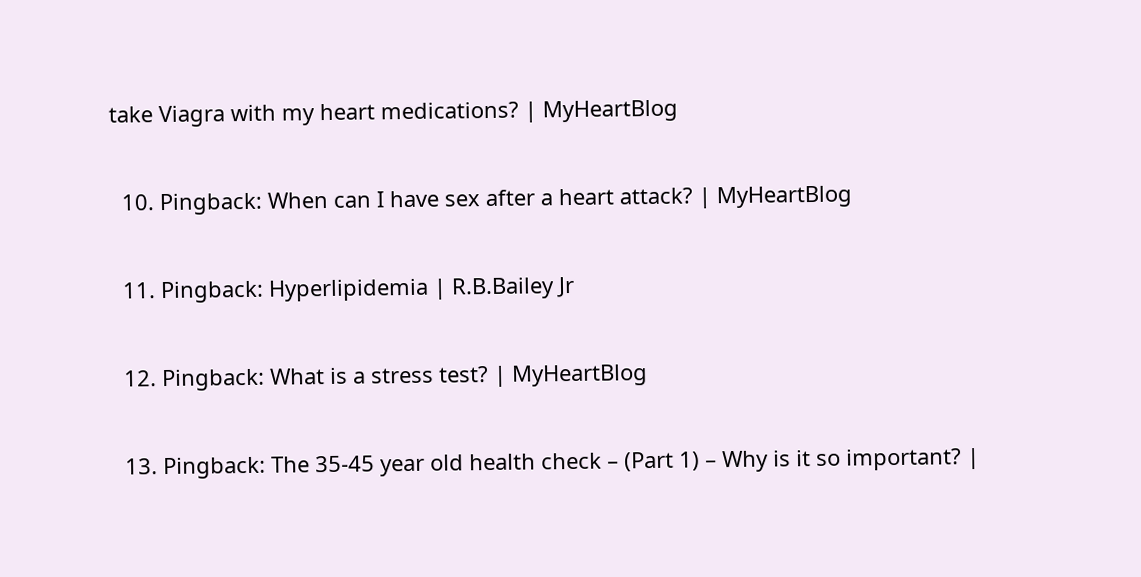take Viagra with my heart medications? | MyHeartBlog

  10. Pingback: When can I have sex after a heart attack? | MyHeartBlog

  11. Pingback: Hyperlipidemia | R.B.Bailey Jr

  12. Pingback: What is a stress test? | MyHeartBlog

  13. Pingback: The 35-45 year old health check – (Part 1) – Why is it so important? |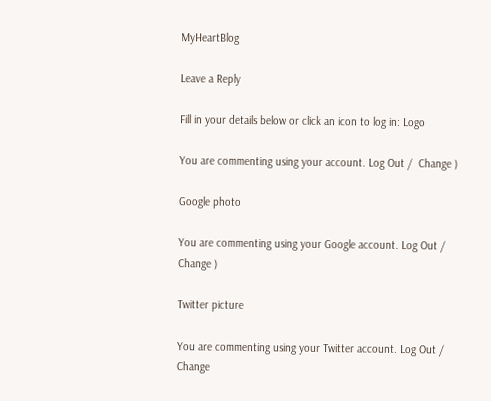MyHeartBlog

Leave a Reply

Fill in your details below or click an icon to log in: Logo

You are commenting using your account. Log Out /  Change )

Google photo

You are commenting using your Google account. Log Out /  Change )

Twitter picture

You are commenting using your Twitter account. Log Out /  Change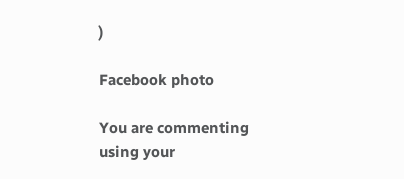)

Facebook photo

You are commenting using your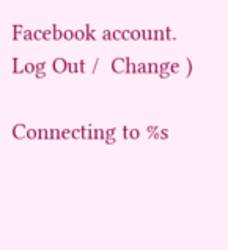Facebook account. Log Out /  Change )

Connecting to %s